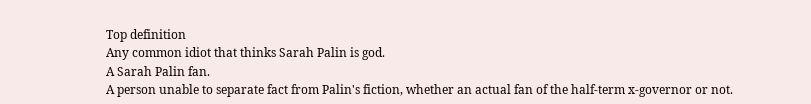Top definition
Any common idiot that thinks Sarah Palin is god.
A Sarah Palin fan.
A person unable to separate fact from Palin's fiction, whether an actual fan of the half-term x-governor or not.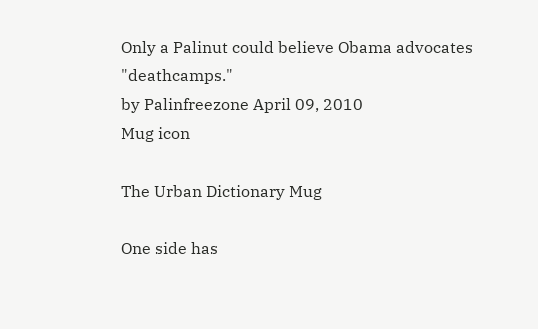Only a Palinut could believe Obama advocates "deathcamps."
by Palinfreezone April 09, 2010
Mug icon

The Urban Dictionary Mug

One side has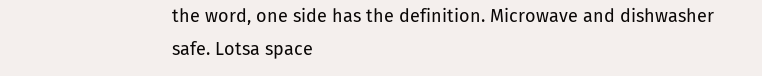the word, one side has the definition. Microwave and dishwasher safe. Lotsa space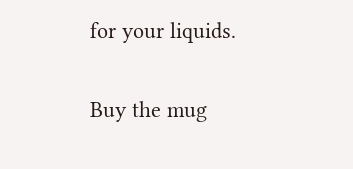for your liquids.

Buy the mug